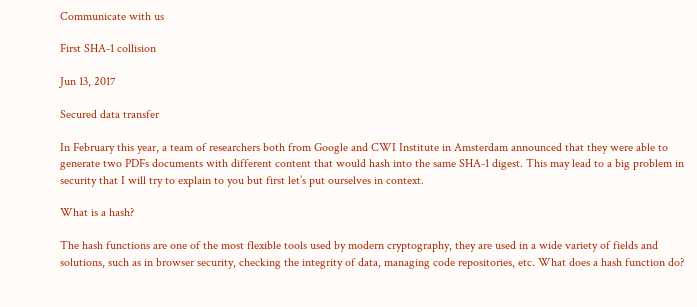Communicate with us

First SHA-1 collision

Jun 13, 2017

Secured data transfer

In February this year, a team of researchers both from Google and CWI Institute in Amsterdam announced that they were able to generate two PDFs documents with different content that would hash into the same SHA-1 digest. This may lead to a big problem in security that I will try to explain to you but first let’s put ourselves in context.

What is a hash?

The hash functions are one of the most flexible tools used by modern cryptography, they are used in a wide variety of fields and solutions, such as in browser security, checking the integrity of data, managing code repositories, etc. What does a hash function do?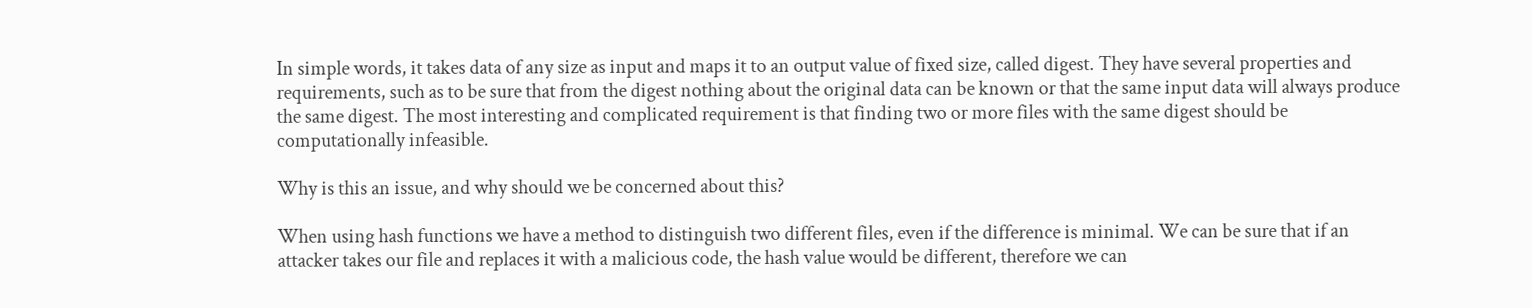In simple words, it takes data of any size as input and maps it to an output value of fixed size, called digest. They have several properties and requirements, such as to be sure that from the digest nothing about the original data can be known or that the same input data will always produce the same digest. The most interesting and complicated requirement is that finding two or more files with the same digest should be computationally infeasible.

Why is this an issue, and why should we be concerned about this?

When using hash functions we have a method to distinguish two different files, even if the difference is minimal. We can be sure that if an attacker takes our file and replaces it with a malicious code, the hash value would be different, therefore we can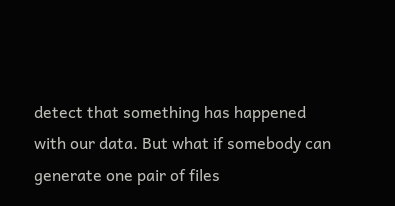detect that something has happened with our data. But what if somebody can generate one pair of files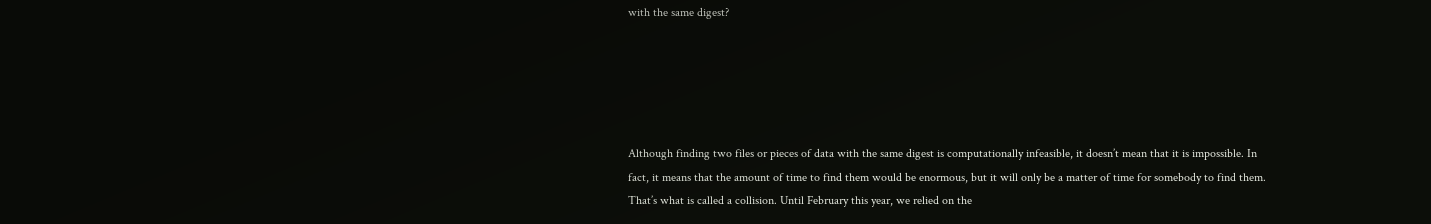with the same digest?





Although finding two files or pieces of data with the same digest is computationally infeasible, it doesn’t mean that it is impossible. In fact, it means that the amount of time to find them would be enormous, but it will only be a matter of time for somebody to find them. That’s what is called a collision. Until February this year, we relied on the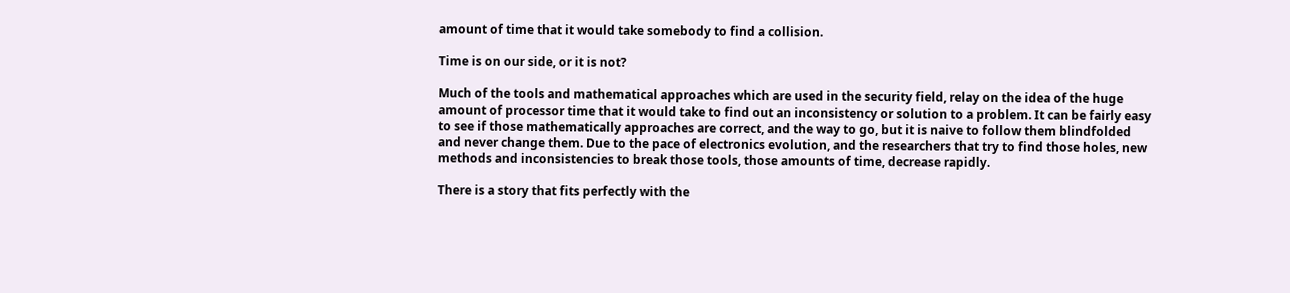amount of time that it would take somebody to find a collision.

Time is on our side, or it is not?

Much of the tools and mathematical approaches which are used in the security field, relay on the idea of the huge amount of processor time that it would take to find out an inconsistency or solution to a problem. It can be fairly easy to see if those mathematically approaches are correct, and the way to go, but it is naive to follow them blindfolded and never change them. Due to the pace of electronics evolution, and the researchers that try to find those holes, new methods and inconsistencies to break those tools, those amounts of time, decrease rapidly.

There is a story that fits perfectly with the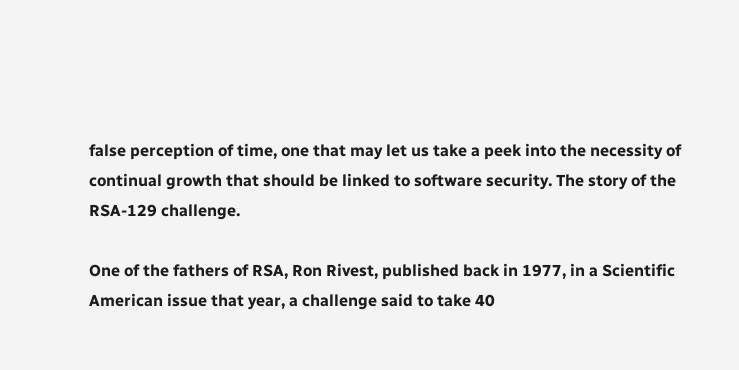false perception of time, one that may let us take a peek into the necessity of continual growth that should be linked to software security. The story of the RSA-129 challenge.

One of the fathers of RSA, Ron Rivest, published back in 1977, in a Scientific American issue that year, a challenge said to take 40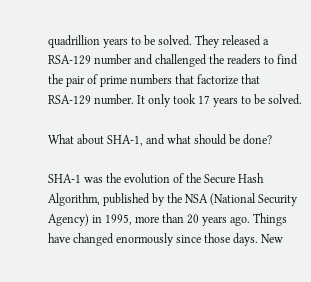quadrillion years to be solved. They released a RSA-129 number and challenged the readers to find the pair of prime numbers that factorize that RSA-129 number. It only took 17 years to be solved.

What about SHA-1, and what should be done?

SHA-1 was the evolution of the Secure Hash Algorithm, published by the NSA (National Security Agency) in 1995, more than 20 years ago. Things have changed enormously since those days. New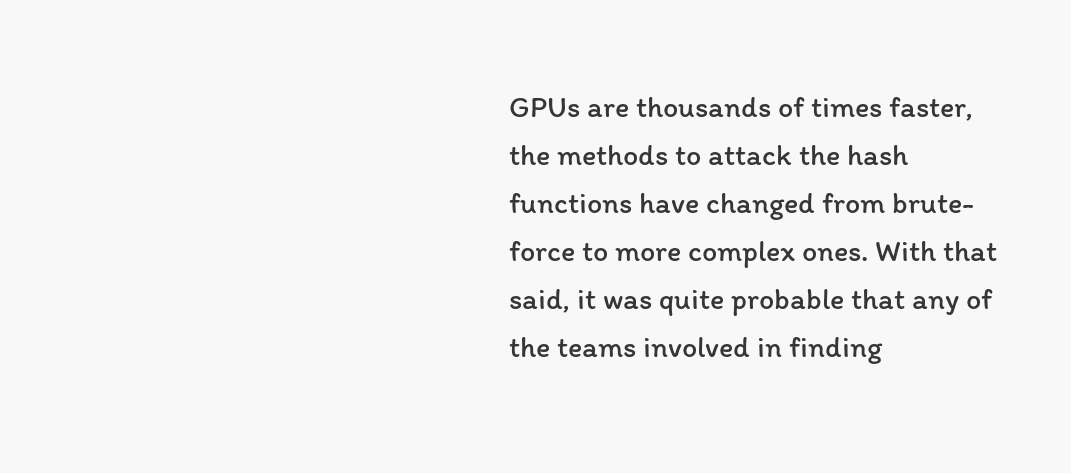GPUs are thousands of times faster, the methods to attack the hash functions have changed from brute-force to more complex ones. With that said, it was quite probable that any of the teams involved in finding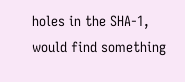holes in the SHA-1, would find something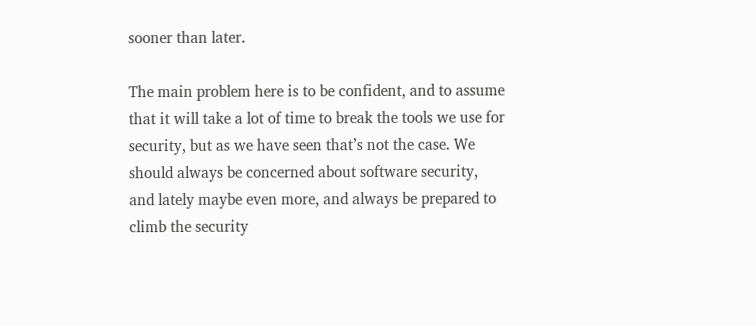sooner than later.

The main problem here is to be confident, and to assume that it will take a lot of time to break the tools we use for security, but as we have seen that’s not the case. We should always be concerned about software security, and lately maybe even more, and always be prepared to climb the security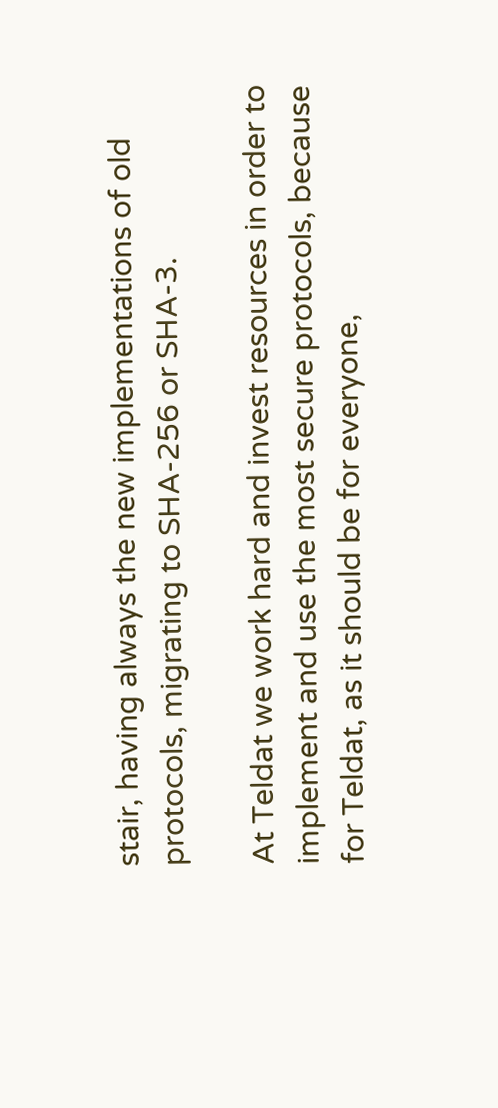stair, having always the new implementations of old protocols, migrating to SHA-256 or SHA-3.

At Teldat we work hard and invest resources in order to implement and use the most secure protocols, because for Teldat, as it should be for everyone,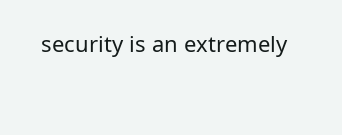security is an extremely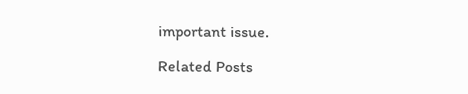important issue.

Related Posts